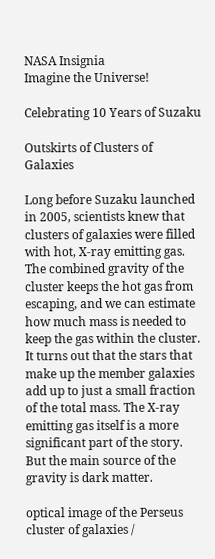NASA Insignia
Imagine the Universe!

Celebrating 10 Years of Suzaku

Outskirts of Clusters of Galaxies

Long before Suzaku launched in 2005, scientists knew that clusters of galaxies were filled with hot, X-ray emitting gas. The combined gravity of the cluster keeps the hot gas from escaping, and we can estimate how much mass is needed to keep the gas within the cluster. It turns out that the stars that make up the member galaxies add up to just a small fraction of the total mass. The X-ray emitting gas itself is a more significant part of the story. But the main source of the gravity is dark matter.

optical image of the Perseus cluster of galaxies /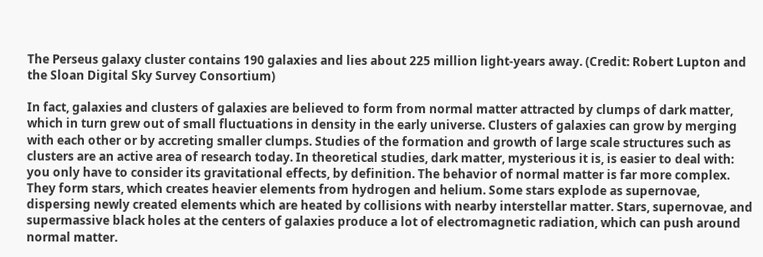The Perseus galaxy cluster contains 190 galaxies and lies about 225 million light-years away. (Credit: Robert Lupton and the Sloan Digital Sky Survey Consortium)

In fact, galaxies and clusters of galaxies are believed to form from normal matter attracted by clumps of dark matter, which in turn grew out of small fluctuations in density in the early universe. Clusters of galaxies can grow by merging with each other or by accreting smaller clumps. Studies of the formation and growth of large scale structures such as clusters are an active area of research today. In theoretical studies, dark matter, mysterious it is, is easier to deal with: you only have to consider its gravitational effects, by definition. The behavior of normal matter is far more complex. They form stars, which creates heavier elements from hydrogen and helium. Some stars explode as supernovae, dispersing newly created elements which are heated by collisions with nearby interstellar matter. Stars, supernovae, and supermassive black holes at the centers of galaxies produce a lot of electromagnetic radiation, which can push around normal matter.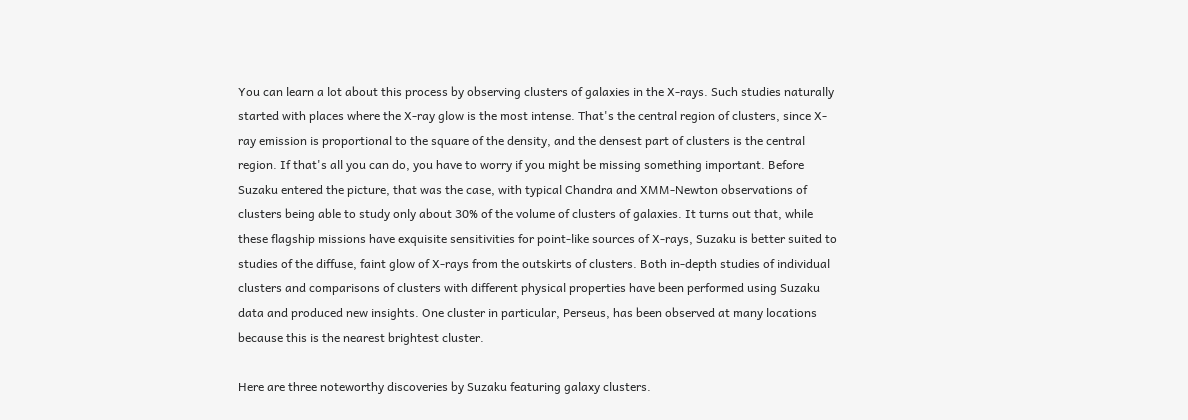You can learn a lot about this process by observing clusters of galaxies in the X-rays. Such studies naturally started with places where the X-ray glow is the most intense. That's the central region of clusters, since X-ray emission is proportional to the square of the density, and the densest part of clusters is the central region. If that's all you can do, you have to worry if you might be missing something important. Before Suzaku entered the picture, that was the case, with typical Chandra and XMM-Newton observations of clusters being able to study only about 30% of the volume of clusters of galaxies. It turns out that, while these flagship missions have exquisite sensitivities for point-like sources of X-rays, Suzaku is better suited to studies of the diffuse, faint glow of X-rays from the outskirts of clusters. Both in-depth studies of individual clusters and comparisons of clusters with different physical properties have been performed using Suzaku data and produced new insights. One cluster in particular, Perseus, has been observed at many locations because this is the nearest brightest cluster.

Here are three noteworthy discoveries by Suzaku featuring galaxy clusters.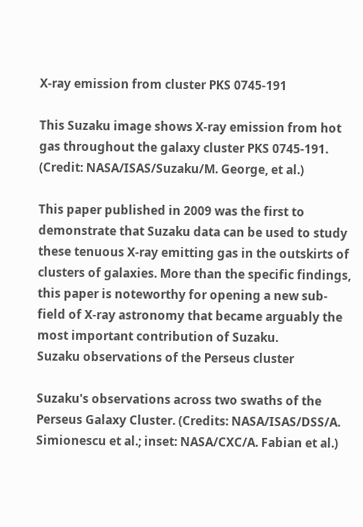X-ray emission from cluster PKS 0745-191

This Suzaku image shows X-ray emission from hot gas throughout the galaxy cluster PKS 0745-191. (Credit: NASA/ISAS/Suzaku/M. George, et al.)

This paper published in 2009 was the first to demonstrate that Suzaku data can be used to study these tenuous X-ray emitting gas in the outskirts of clusters of galaxies. More than the specific findings, this paper is noteworthy for opening a new sub-field of X-ray astronomy that became arguably the most important contribution of Suzaku.
Suzaku observations of the Perseus cluster

Suzaku's observations across two swaths of the Perseus Galaxy Cluster. (Credits: NASA/ISAS/DSS/A. Simionescu et al.; inset: NASA/CXC/A. Fabian et al.)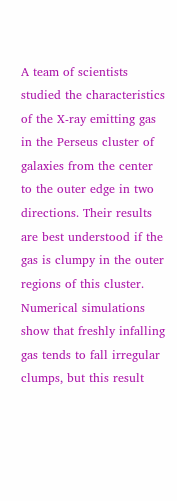A team of scientists studied the characteristics of the X-ray emitting gas in the Perseus cluster of galaxies from the center to the outer edge in two directions. Their results are best understood if the gas is clumpy in the outer regions of this cluster. Numerical simulations show that freshly infalling gas tends to fall irregular clumps, but this result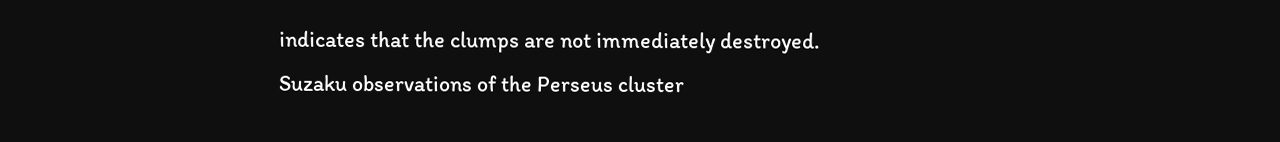indicates that the clumps are not immediately destroyed.
Suzaku observations of the Perseus cluster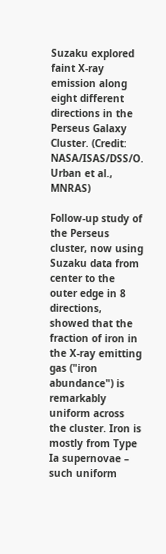Suzaku explored faint X-ray emission along eight different directions in the Perseus Galaxy Cluster. (Credit: NASA/ISAS/DSS/O. Urban et al., MNRAS)

Follow-up study of the Perseus cluster, now using Suzaku data from center to the outer edge in 8 directions, showed that the fraction of iron in the X-ray emitting gas ("iron abundance") is remarkably uniform across the cluster. Iron is mostly from Type Ia supernovae – such uniform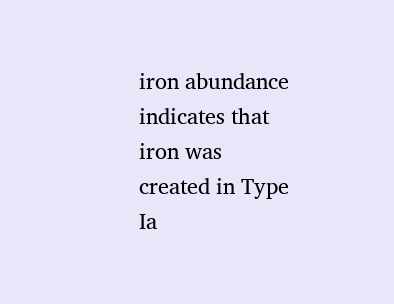iron abundance indicates that iron was created in Type Ia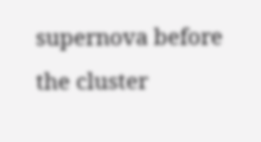supernova before the cluster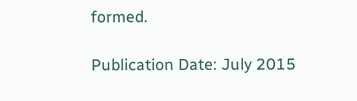formed.

Publication Date: July 2015